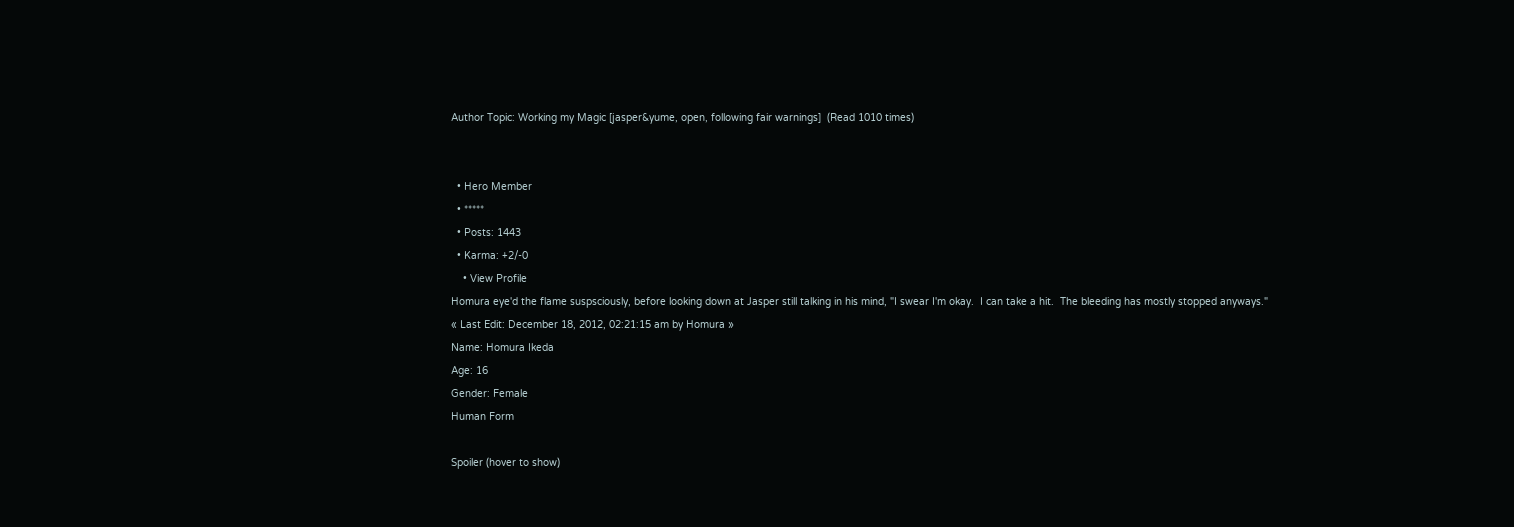Author Topic: Working my Magic [jasper&yume, open, following fair warnings]  (Read 1010 times)


  • Hero Member
  • *****
  • Posts: 1443
  • Karma: +2/-0
    • View Profile
Homura eye'd the flame suspsciously, before looking down at Jasper still talking in his mind, "I swear I'm okay.  I can take a hit.  The bleeding has mostly stopped anyways."
« Last Edit: December 18, 2012, 02:21:15 am by Homura »
Name: Homura Ikeda
Age: 16
Gender: Female
Human Form

Spoiler (hover to show)